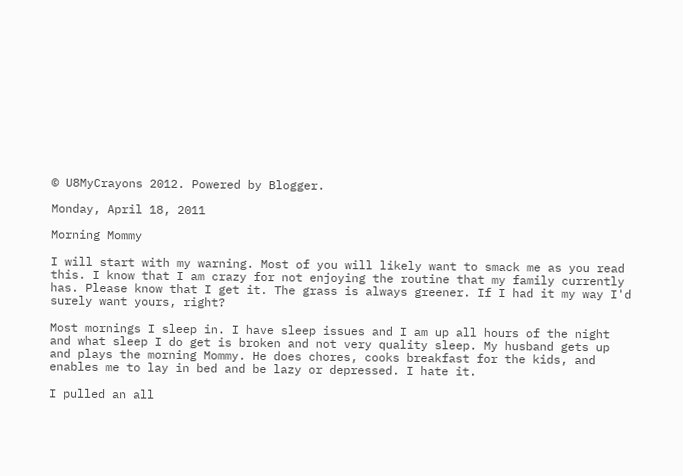© U8MyCrayons 2012. Powered by Blogger.

Monday, April 18, 2011

Morning Mommy

I will start with my warning. Most of you will likely want to smack me as you read this. I know that I am crazy for not enjoying the routine that my family currently has. Please know that I get it. The grass is always greener. If I had it my way I'd surely want yours, right?

Most mornings I sleep in. I have sleep issues and I am up all hours of the night and what sleep I do get is broken and not very quality sleep. My husband gets up and plays the morning Mommy. He does chores, cooks breakfast for the kids, and enables me to lay in bed and be lazy or depressed. I hate it.

I pulled an all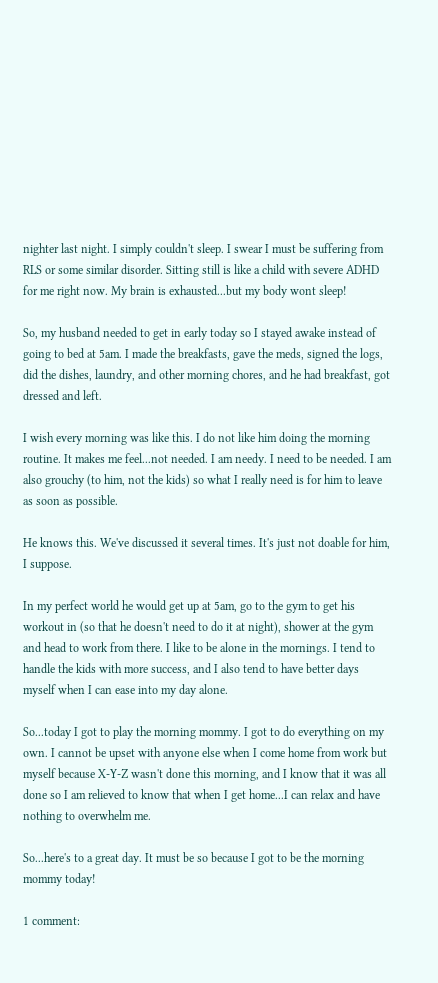nighter last night. I simply couldn't sleep. I swear I must be suffering from RLS or some similar disorder. Sitting still is like a child with severe ADHD for me right now. My brain is exhausted...but my body wont sleep!

So, my husband needed to get in early today so I stayed awake instead of going to bed at 5am. I made the breakfasts, gave the meds, signed the logs, did the dishes, laundry, and other morning chores, and he had breakfast, got dressed and left.

I wish every morning was like this. I do not like him doing the morning routine. It makes me feel...not needed. I am needy. I need to be needed. I am also grouchy (to him, not the kids) so what I really need is for him to leave as soon as possible.

He knows this. We've discussed it several times. It's just not doable for him, I suppose.

In my perfect world he would get up at 5am, go to the gym to get his workout in (so that he doesn't need to do it at night), shower at the gym and head to work from there. I like to be alone in the mornings. I tend to handle the kids with more success, and I also tend to have better days myself when I can ease into my day alone.

So...today I got to play the morning mommy. I got to do everything on my own. I cannot be upset with anyone else when I come home from work but myself because X-Y-Z wasn't done this morning, and I know that it was all done so I am relieved to know that when I get home...I can relax and have nothing to overwhelm me.

So...here's to a great day. It must be so because I got to be the morning mommy today!

1 comment: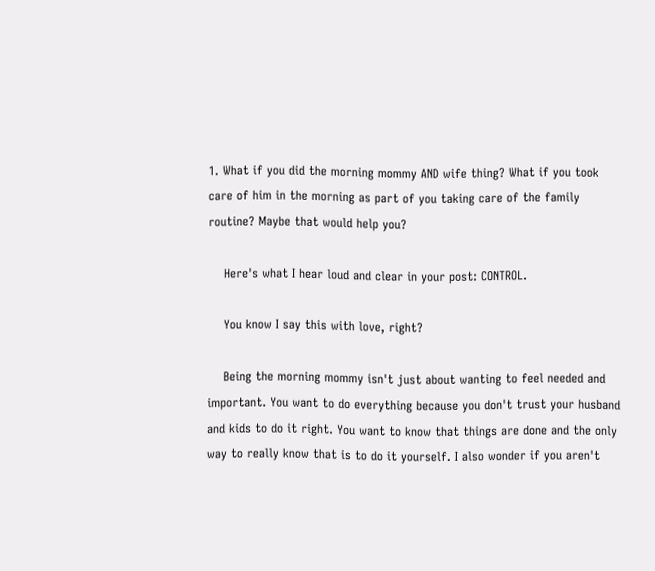1. What if you did the morning mommy AND wife thing? What if you took care of him in the morning as part of you taking care of the family routine? Maybe that would help you?

    Here's what I hear loud and clear in your post: CONTROL.

    You know I say this with love, right?

    Being the morning mommy isn't just about wanting to feel needed and important. You want to do everything because you don't trust your husband and kids to do it right. You want to know that things are done and the only way to really know that is to do it yourself. I also wonder if you aren't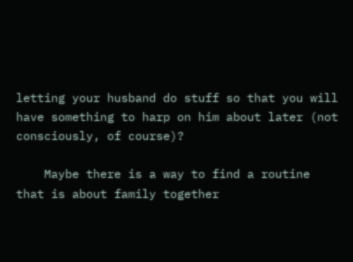letting your husband do stuff so that you will have something to harp on him about later (not consciously, of course)?

    Maybe there is a way to find a routine that is about family together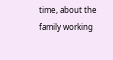time, about the family working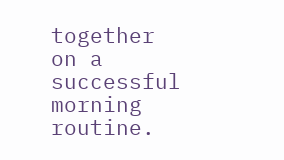together on a successful morning routine.